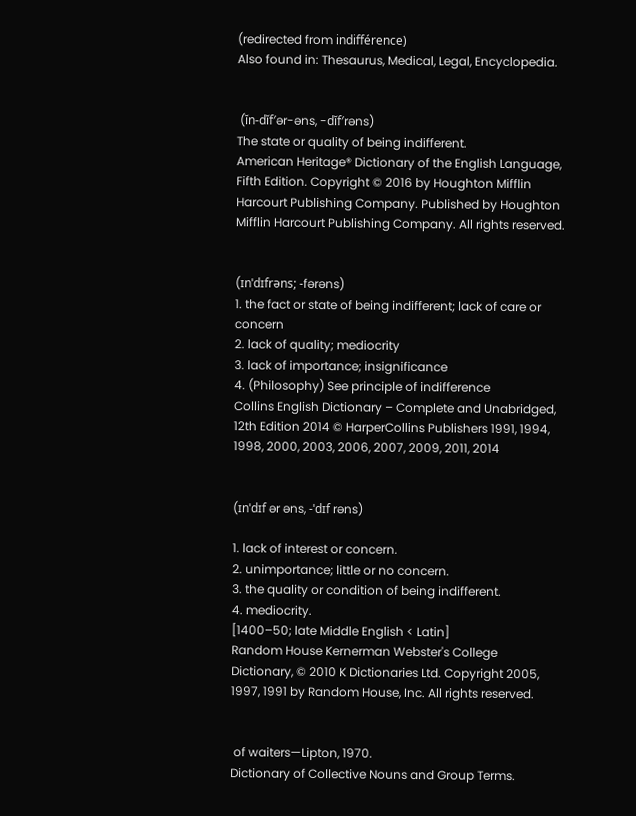(redirected from indifférence)
Also found in: Thesaurus, Medical, Legal, Encyclopedia.


 (ĭn-dĭf′ər-əns, -dĭf′rəns)
The state or quality of being indifferent.
American Heritage® Dictionary of the English Language, Fifth Edition. Copyright © 2016 by Houghton Mifflin Harcourt Publishing Company. Published by Houghton Mifflin Harcourt Publishing Company. All rights reserved.


(ɪnˈdɪfrəns; -fərəns)
1. the fact or state of being indifferent; lack of care or concern
2. lack of quality; mediocrity
3. lack of importance; insignificance
4. (Philosophy) See principle of indifference
Collins English Dictionary – Complete and Unabridged, 12th Edition 2014 © HarperCollins Publishers 1991, 1994, 1998, 2000, 2003, 2006, 2007, 2009, 2011, 2014


(ɪnˈdɪf ər əns, -ˈdɪf rəns)

1. lack of interest or concern.
2. unimportance; little or no concern.
3. the quality or condition of being indifferent.
4. mediocrity.
[1400–50; late Middle English < Latin]
Random House Kernerman Webster's College Dictionary, © 2010 K Dictionaries Ltd. Copyright 2005, 1997, 1991 by Random House, Inc. All rights reserved.


 of waiters—Lipton, 1970.
Dictionary of Collective Nouns and Group Terms.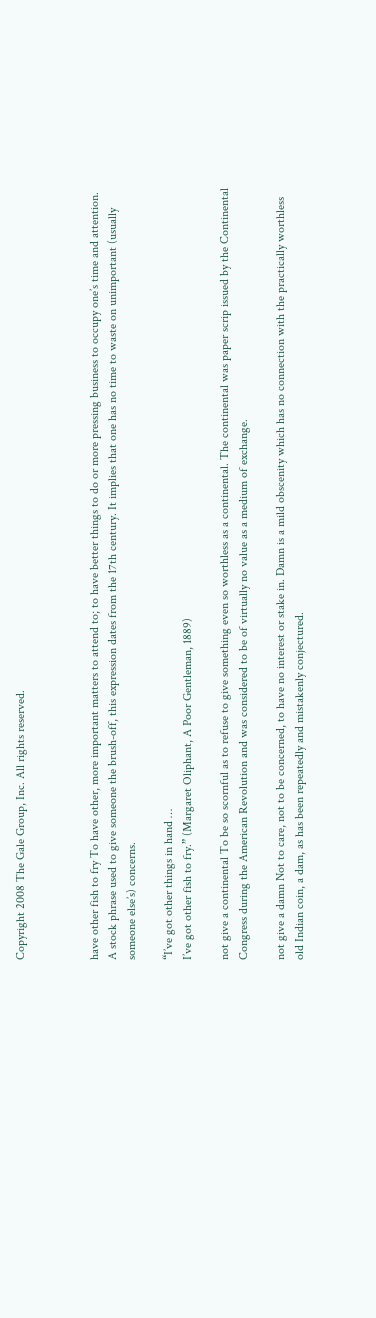Copyright 2008 The Gale Group, Inc. All rights reserved.



have other fish to fry To have other, more important matters to attend to; to have better things to do or more pressing business to occupy one’s time and attention. A stock phrase used to give someone the brush-off, this expression dates from the 17th century. It implies that one has no time to waste on unimportant (usually someone else’s) concerns.

“I’ve got other things in hand …
I’ve got other fish to fry.” (Margaret Oliphant, A Poor Gentleman, 1889)

not give a continental To be so scornful as to refuse to give something even so worthless as a continental. The continental was paper scrip issued by the Continental Congress during the American Revolution and was considered to be of virtually no value as a medium of exchange.

not give a damn Not to care, not to be concerned, to have no interest or stake in. Damn is a mild obscenity which has no connection with the practically worthless old Indian coin, a dam, as has been repeatedly and mistakenly conjectured.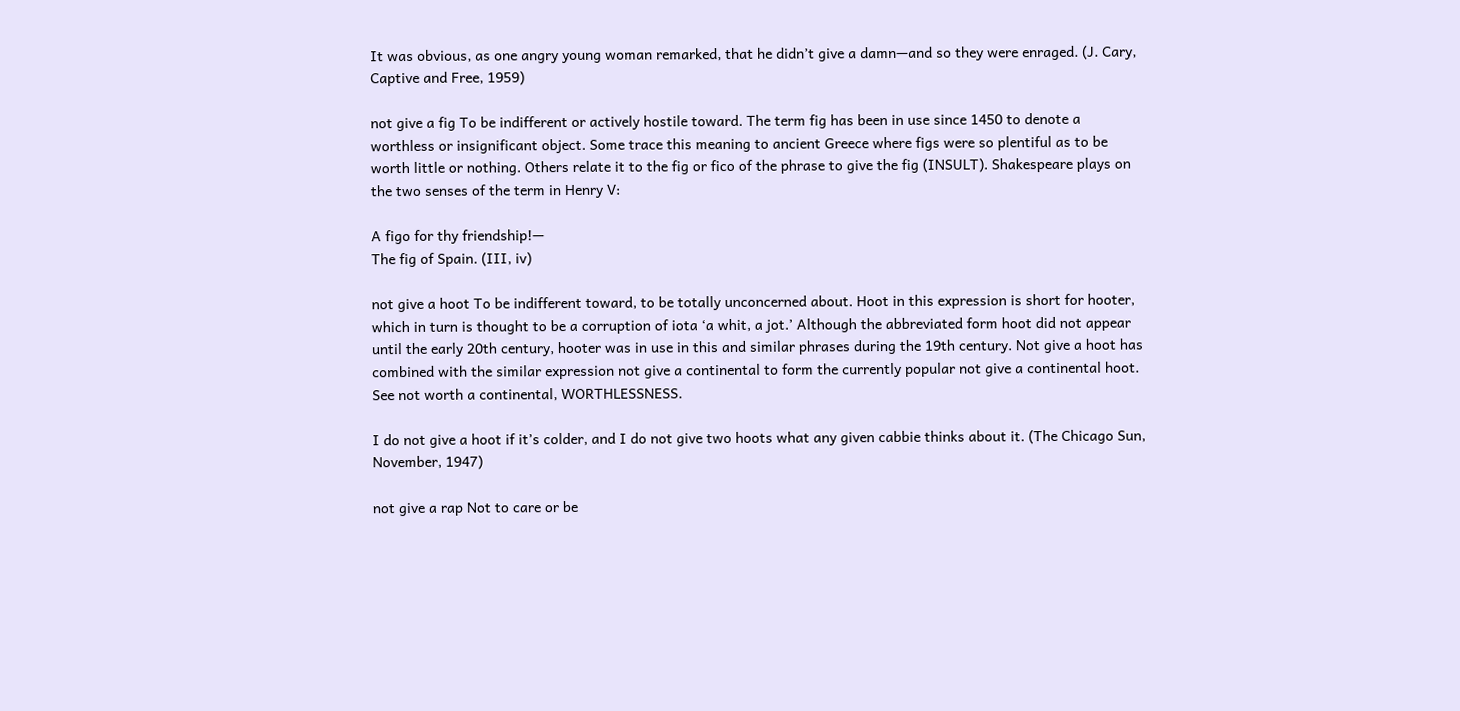It was obvious, as one angry young woman remarked, that he didn’t give a damn—and so they were enraged. (J. Cary, Captive and Free, 1959)

not give a fig To be indifferent or actively hostile toward. The term fig has been in use since 1450 to denote a worthless or insignificant object. Some trace this meaning to ancient Greece where figs were so plentiful as to be worth little or nothing. Others relate it to the fig or fico of the phrase to give the fig (INSULT). Shakespeare plays on the two senses of the term in Henry V:

A figo for thy friendship!—
The fig of Spain. (III, iv)

not give a hoot To be indifferent toward, to be totally unconcerned about. Hoot in this expression is short for hooter, which in turn is thought to be a corruption of iota ‘a whit, a jot.’ Although the abbreviated form hoot did not appear until the early 20th century, hooter was in use in this and similar phrases during the 19th century. Not give a hoot has combined with the similar expression not give a continental to form the currently popular not give a continental hoot. See not worth a continental, WORTHLESSNESS.

I do not give a hoot if it’s colder, and I do not give two hoots what any given cabbie thinks about it. (The Chicago Sun, November, 1947)

not give a rap Not to care or be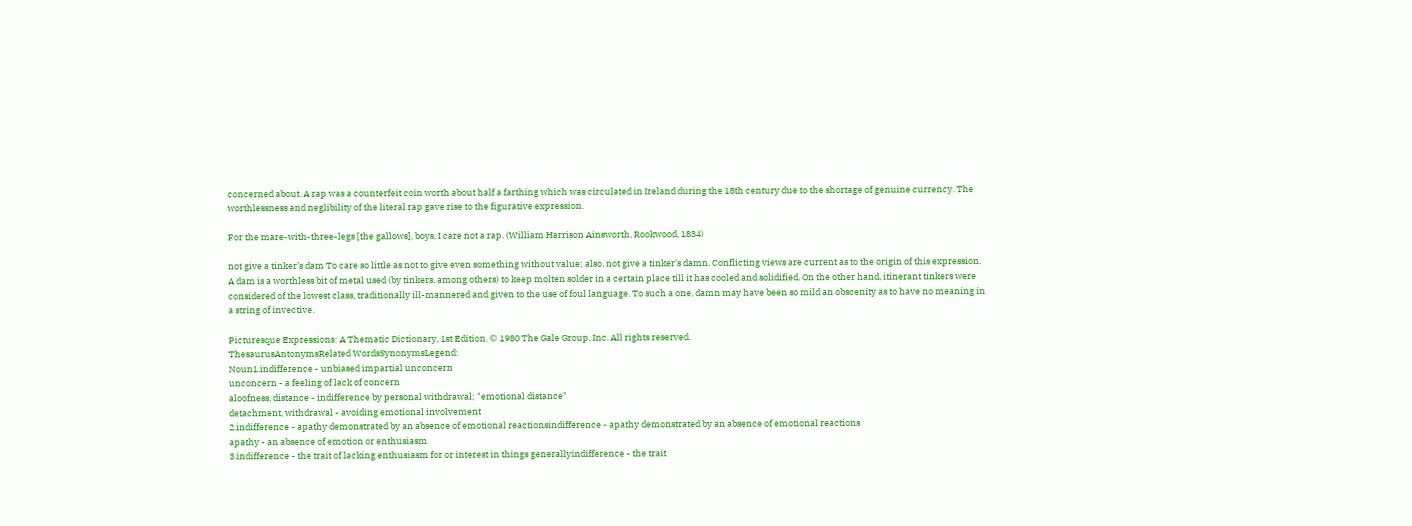concerned about. A rap was a counterfeit coin worth about half a farthing which was circulated in Ireland during the 18th century due to the shortage of genuine currency. The worthlessness and neglibility of the literal rap gave rise to the figurative expression.

For the mare-with-three-legs [the gallows], boys, I care not a rap. (William Harrison Ainsworth, Rookwood, 1834)

not give a tinker’s dam To care so little as not to give even something without value; also, not give a tinker’s damn. Conflicting views are current as to the origin of this expression. A dam is a worthless bit of metal used (by tinkers, among others) to keep molten solder in a certain place till it has cooled and solidified. On the other hand, itinerant tinkers were considered of the lowest class, traditionally ill-mannered and given to the use of foul language. To such a one, damn may have been so mild an obscenity as to have no meaning in a string of invective.

Picturesque Expressions: A Thematic Dictionary, 1st Edition. © 1980 The Gale Group, Inc. All rights reserved.
ThesaurusAntonymsRelated WordsSynonymsLegend:
Noun1.indifference - unbiased impartial unconcern
unconcern - a feeling of lack of concern
aloofness, distance - indifference by personal withdrawal; "emotional distance"
detachment, withdrawal - avoiding emotional involvement
2.indifference - apathy demonstrated by an absence of emotional reactionsindifference - apathy demonstrated by an absence of emotional reactions
apathy - an absence of emotion or enthusiasm
3.indifference - the trait of lacking enthusiasm for or interest in things generallyindifference - the trait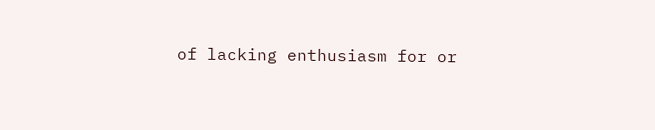of lacking enthusiasm for or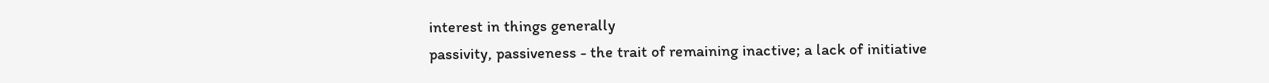interest in things generally
passivity, passiveness - the trait of remaining inactive; a lack of initiative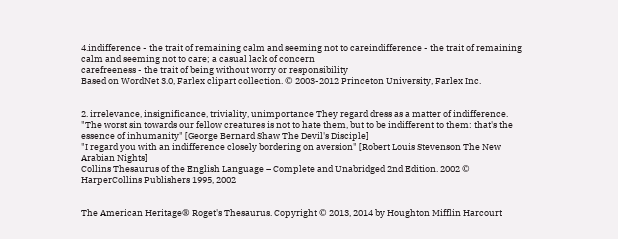4.indifference - the trait of remaining calm and seeming not to careindifference - the trait of remaining calm and seeming not to care; a casual lack of concern
carefreeness - the trait of being without worry or responsibility
Based on WordNet 3.0, Farlex clipart collection. © 2003-2012 Princeton University, Farlex Inc.


2. irrelevance, insignificance, triviality, unimportance They regard dress as a matter of indifference.
"The worst sin towards our fellow creatures is not to hate them, but to be indifferent to them: that's the essence of inhumanity" [George Bernard Shaw The Devil's Disciple]
"I regard you with an indifference closely bordering on aversion" [Robert Louis Stevenson The New Arabian Nights]
Collins Thesaurus of the English Language – Complete and Unabridged 2nd Edition. 2002 © HarperCollins Publishers 1995, 2002


The American Heritage® Roget's Thesaurus. Copyright © 2013, 2014 by Houghton Mifflin Harcourt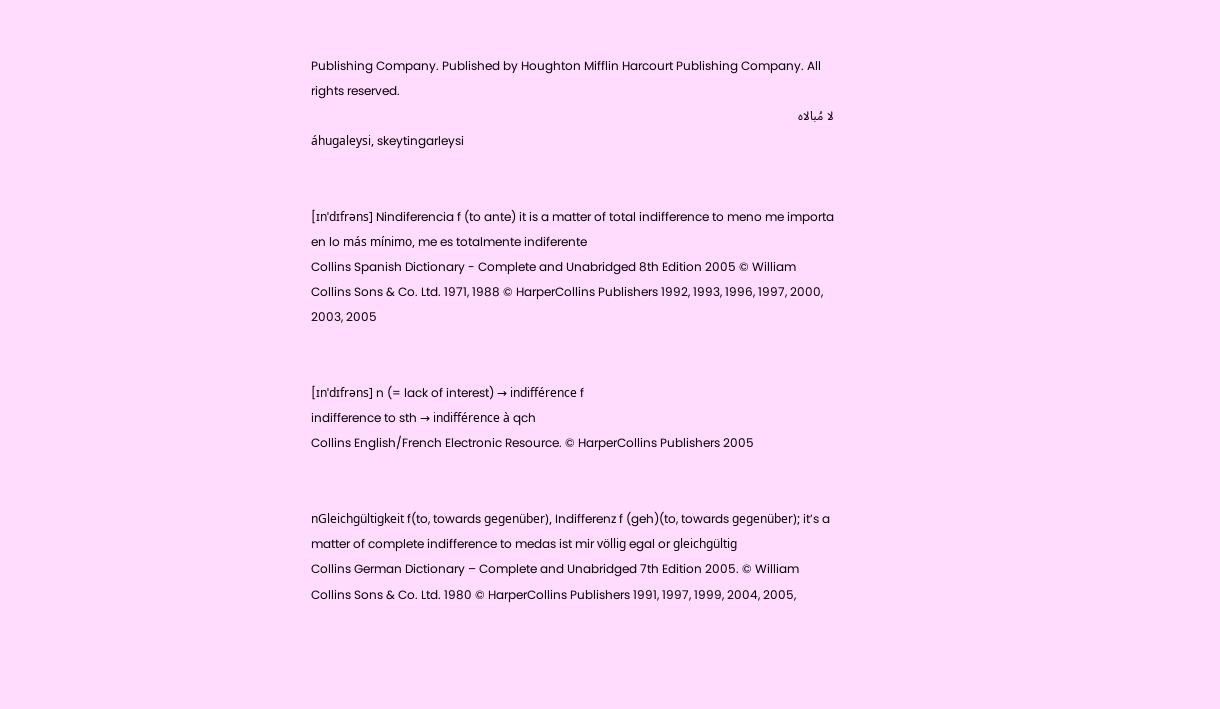Publishing Company. Published by Houghton Mifflin Harcourt Publishing Company. All rights reserved.
لا مُبالاه
áhugaleysi, skeytingarleysi


[ɪnˈdɪfrəns] Nindiferencia f (to ante) it is a matter of total indifference to meno me importa en lo más mínimo, me es totalmente indiferente
Collins Spanish Dictionary - Complete and Unabridged 8th Edition 2005 © William Collins Sons & Co. Ltd. 1971, 1988 © HarperCollins Publishers 1992, 1993, 1996, 1997, 2000, 2003, 2005


[ɪnˈdɪfrəns] n (= lack of interest) → indifférence f
indifference to sth → indifférence à qch
Collins English/French Electronic Resource. © HarperCollins Publishers 2005


nGleichgültigkeit f(to, towards gegenüber), Indifferenz f (geh)(to, towards gegenüber); it’s a matter of complete indifference to medas ist mir völlig egal or gleichgültig
Collins German Dictionary – Complete and Unabridged 7th Edition 2005. © William Collins Sons & Co. Ltd. 1980 © HarperCollins Publishers 1991, 1997, 1999, 2004, 2005,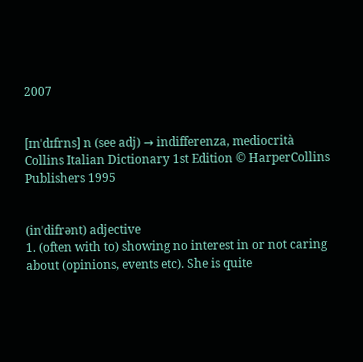2007


[ɪnˈdɪfrns] n (see adj) → indifferenza, mediocrità
Collins Italian Dictionary 1st Edition © HarperCollins Publishers 1995


(inˈdifrənt) adjective
1. (often with to) showing no interest in or not caring about (opinions, events etc). She is quite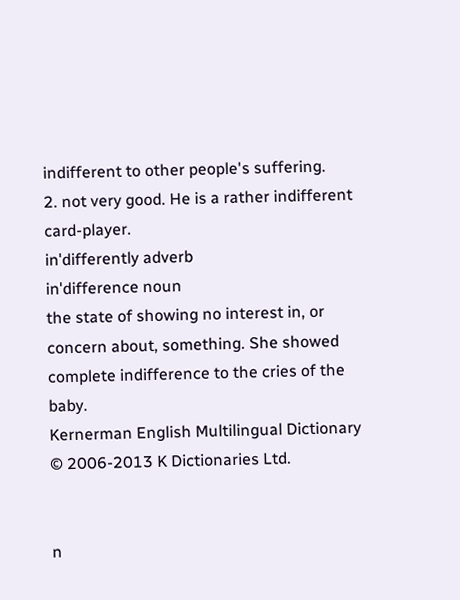indifferent to other people's suffering.
2. not very good. He is a rather indifferent card-player.
inˈdifferently adverb
inˈdifference noun
the state of showing no interest in, or concern about, something. She showed complete indifference to the cries of the baby.
Kernerman English Multilingual Dictionary © 2006-2013 K Dictionaries Ltd.


n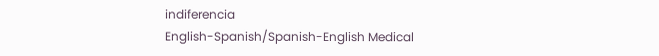indiferencia
English-Spanish/Spanish-English Medical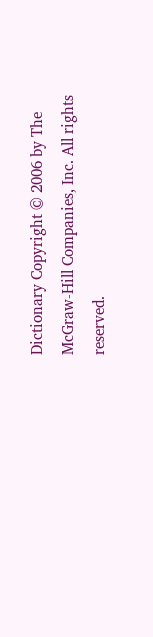Dictionary Copyright © 2006 by The McGraw-Hill Companies, Inc. All rights reserved.